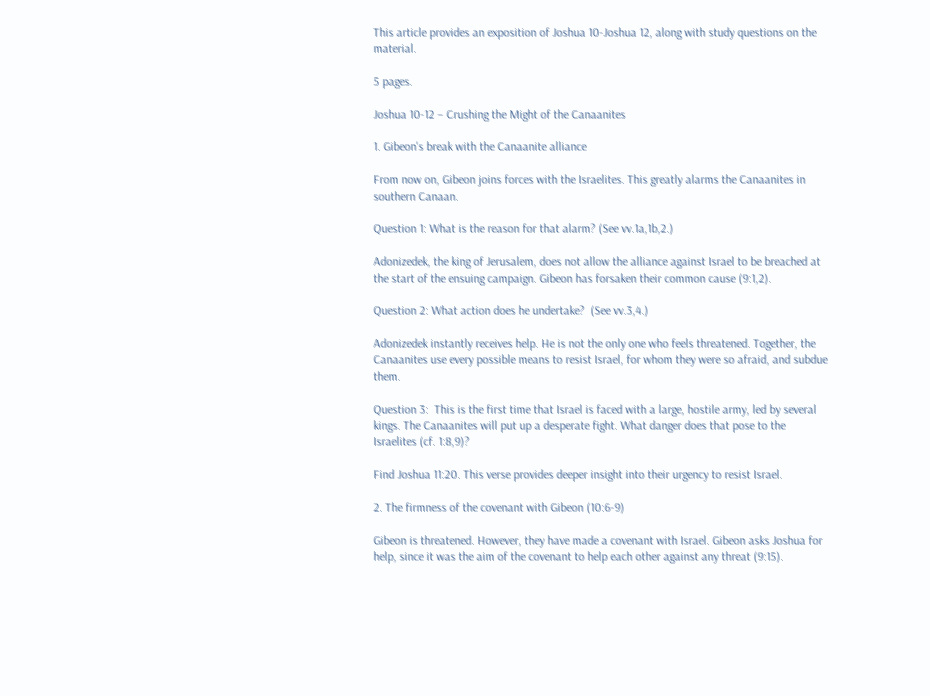This article provides an exposition of Joshua 10-Joshua 12, along with study questions on the material.

5 pages.

Joshua 10-12 – Crushing the Might of the Canaanites

1. Gibeon's break with the Canaanite alliance

From now on, Gibeon joins forces with the Israelites. This greatly alarms the Canaanites in southern Canaan.

Question 1: What is the reason for that alarm? (See vv.1a,1b,2.)

Adonizedek, the king of Jerusalem, does not allow the alliance against Israel to be breached at the start of the ensuing campaign. Gibeon has forsaken their common cause (9:1,2).

Question 2: What action does he undertake?  (See vv.3,4.)

Adonizedek instantly receives help. He is not the only one who feels threatened. Together, the Canaanites use every possible means to resist Israel, for whom they were so afraid, and subdue them.

Question 3:  This is the first time that Israel is faced with a large, hostile army, led by several kings. The Canaanites will put up a desperate fight. What danger does that pose to the Israelites (cf. 1:8,9)?

Find Joshua 11:20. This verse provides deeper insight into their urgency to resist Israel.

2. The firmness of the covenant with Gibeon (10:6‑9)

Gibeon is threatened. However, they have made a covenant with Israel. Gibeon asks Joshua for help, since it was the aim of the covenant to help each other against any threat (9:15).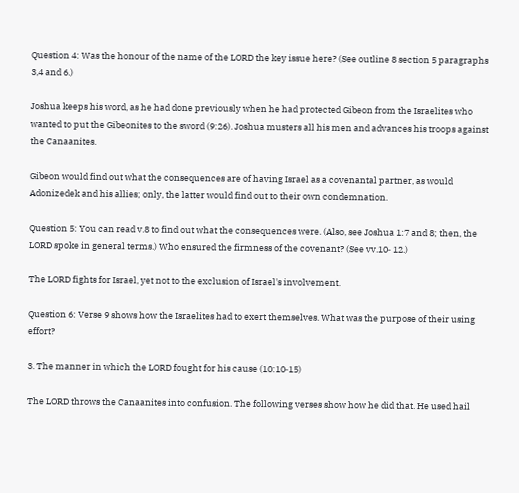Question 4: Was the honour of the name of the LORD the key issue here? (See outline 8 section 5 paragraphs 3,4 and 6.)

Joshua keeps his word, as he had done previously when he had protected Gibeon from the Israelites who wanted to put the Gibeonites to the sword (9:26). Joshua musters all his men and advances his troops against the Canaanites.

Gibeon would find out what the consequences are of having Israel as a covenantal partner, as would Adonizedek and his allies; only, the latter would find out to their own condemnation.

Question 5: You can read v.8 to find out what the consequences were. (Also, see Joshua 1:7 and 8; then, the LORD spoke in general terms.) Who ensured the firmness of the covenant? (See vv.10‑ 12.)

The LORD fights for Israel, yet not to the exclusion of Israel's involvement.

Question 6: Verse 9 shows how the Israelites had to exert themselves. What was the purpose of their using effort?

3. The manner in which the LORD fought for his cause (10:10‑15)

The LORD throws the Canaanites into confusion. The following verses show how he did that. He used hail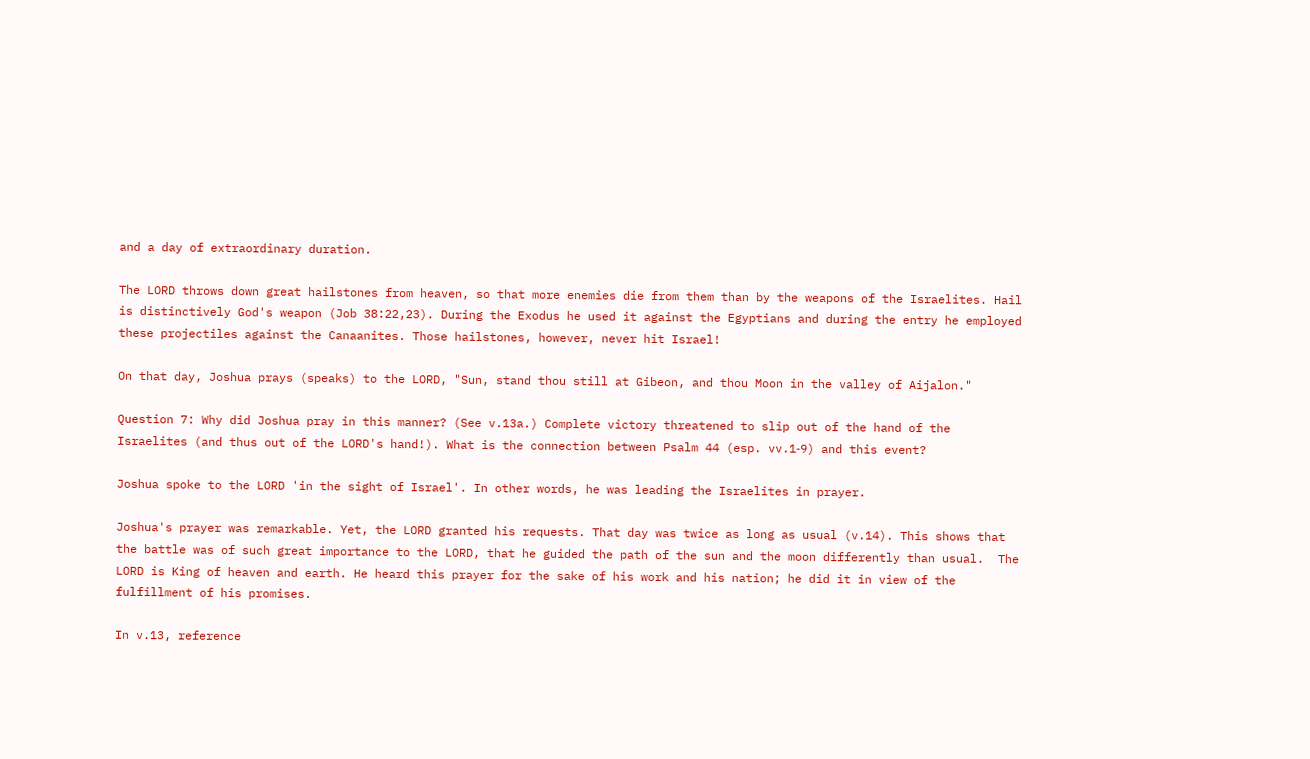and a day of extraordinary duration.

The LORD throws down great hailstones from heaven, so that more enemies die from them than by the weapons of the Israelites. Hail is distinctively God's weapon (Job 38:22,23). During the Exodus he used it against the Egyptians and during the entry he employed these projectiles against the Canaanites. Those hailstones, however, never hit Israel!

On that day, Joshua prays (speaks) to the LORD, "Sun, stand thou still at Gibeon, and thou Moon in the valley of Aijalon."

Question 7: Why did Joshua pray in this manner? (See v.13a.) Complete victory threatened to slip out of the hand of the Israelites (and thus out of the LORD's hand!). What is the connection between Psalm 44 (esp. vv.1‑9) and this event?

Joshua spoke to the LORD 'in the sight of Israel'. In other words, he was leading the Israelites in prayer.

Joshua's prayer was remarkable. Yet, the LORD granted his requests. That day was twice as long as usual (v.14). This shows that the battle was of such great importance to the LORD, that he guided the path of the sun and the moon differently than usual.  The LORD is King of heaven and earth. He heard this prayer for the sake of his work and his nation; he did it in view of the fulfillment of his promises.

In v.13, reference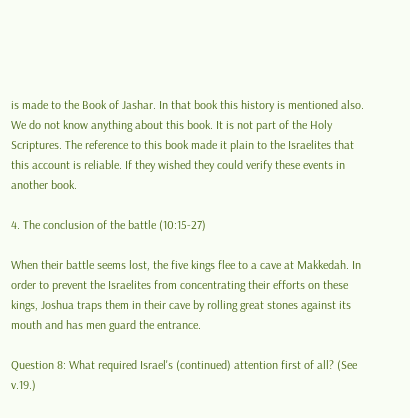is made to the Book of Jashar. In that book this history is mentioned also. We do not know anything about this book. It is not part of the Holy Scriptures. The reference to this book made it plain to the Israelites that this account is reliable. If they wished they could verify these events in another book.

4. The conclusion of the battle (10:15‑27)

When their battle seems lost, the five kings flee to a cave at Makkedah. In order to prevent the Israelites from concentrating their efforts on these kings, Joshua traps them in their cave by rolling great stones against its mouth and has men guard the entrance.

Question 8: What required Israel's (continued) attention first of all? (See v.19.)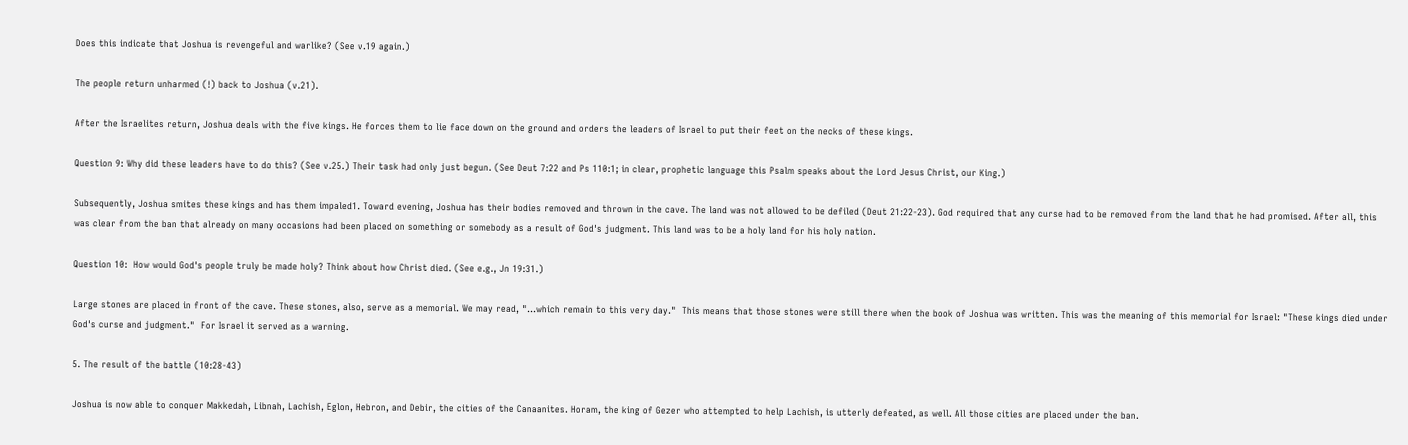Does this indicate that Joshua is revengeful and warlike? (See v.19 again.)

The people return unharmed (!) back to Joshua (v.21).

After the Israelites return, Joshua deals with the five kings. He forces them to lie face down on the ground and orders the leaders of Israel to put their feet on the necks of these kings.

Question 9: Why did these leaders have to do this? (See v.25.) Their task had only just begun. (See Deut 7:22 and Ps 110:1; in clear, prophetic language this Psalm speaks about the Lord Jesus Christ, our King.)

Subsequently, Joshua smites these kings and has them impaled1. Toward evening, Joshua has their bodies removed and thrown in the cave. The land was not allowed to be defiled (Deut 21:22‑23). God required that any curse had to be removed from the land that he had promised. After all, this was clear from the ban that already on many occasions had been placed on something or somebody as a result of God's judgment. This land was to be a holy land for his holy nation.

Question 10:  How would God's people truly be made holy? Think about how Christ died. (See e.g., Jn 19:31.)

Large stones are placed in front of the cave. These stones, also, serve as a memorial. We may read, "...which remain to this very day."  This means that those stones were still there when the book of Joshua was written. This was the meaning of this memorial for Israel: "These kings died under God's curse and judgment."  For Israel it served as a warning.

5. The result of the battle (10:28‑43)

Joshua is now able to conquer Makkedah, Libnah, Lachish, Eglon, Hebron, and Debir, the cities of the Canaanites. Horam, the king of Gezer who attempted to help Lachish, is utterly defeated, as well. All those cities are placed under the ban.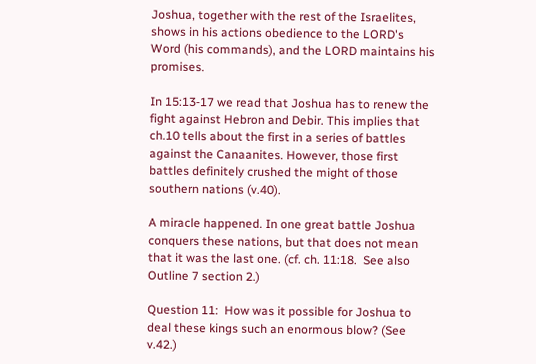Joshua, together with the rest of the Israelites, shows in his actions obedience to the LORD's Word (his commands), and the LORD maintains his promises.

In 15:13‑17 we read that Joshua has to renew the fight against Hebron and Debir. This implies that ch.10 tells about the first in a series of battles against the Canaanites. However, those first battles definitely crushed the might of those southern nations (v.40).

A miracle happened. In one great battle Joshua conquers these nations, but that does not mean that it was the last one. (cf. ch. 11:18.  See also Outline 7 section 2.)

Question 11:  How was it possible for Joshua to deal these kings such an enormous blow? (See v.42.)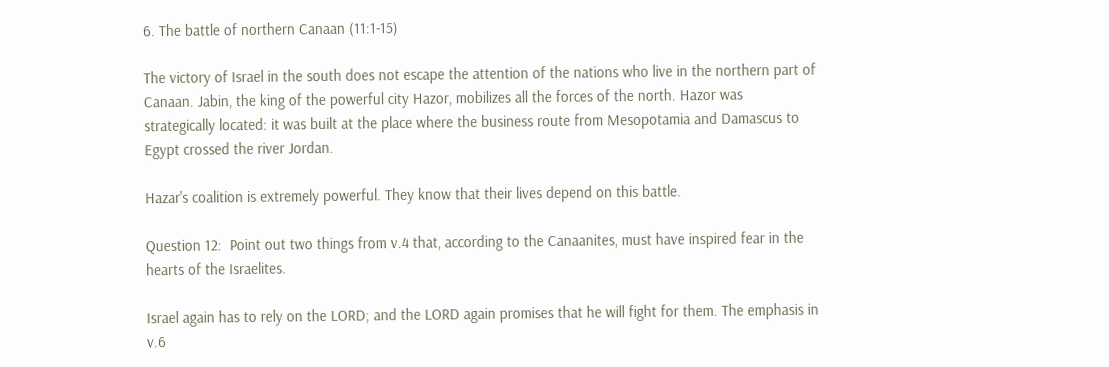6. The battle of northern Canaan (11:1‑15)

The victory of Israel in the south does not escape the attention of the nations who live in the northern part of Canaan. Jabin, the king of the powerful city Hazor, mobilizes all the forces of the north. Hazor was strategically located: it was built at the place where the business route from Mesopotamia and Damascus to Egypt crossed the river Jordan.

Hazar's coalition is extremely powerful. They know that their lives depend on this battle.

Question 12:  Point out two things from v.4 that, according to the Canaanites, must have inspired fear in the hearts of the Israelites.

Israel again has to rely on the LORD; and the LORD again promises that he will fight for them. The emphasis in v.6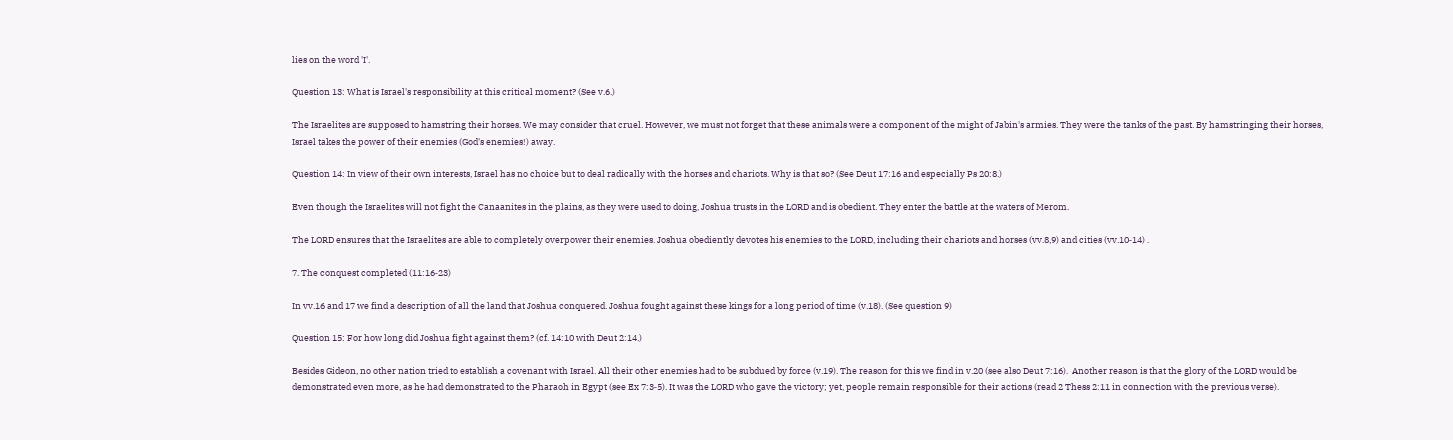lies on the word 'I'.

Question 13: What is Israel's responsibility at this critical moment? (See v.6.)

The Israelites are supposed to hamstring their horses. We may consider that cruel. However, we must not forget that these animals were a component of the might of Jabin's armies. They were the tanks of the past. By hamstringing their horses, Israel takes the power of their enemies (God's enemies!) away.

Question 14: In view of their own interests, Israel has no choice but to deal radically with the horses and chariots. Why is that so? (See Deut 17:16 and especially Ps 20:8.)

Even though the Israelites will not fight the Canaanites in the plains, as they were used to doing, Joshua trusts in the LORD and is obedient. They enter the battle at the waters of Merom.

The LORD ensures that the Israelites are able to completely overpower their enemies. Joshua obediently devotes his enemies to the LORD, including their chariots and horses (vv.8,9) and cities (vv.10‑14) .

7. The conquest completed (11:16‑23)

In vv.16 and 17 we find a description of all the land that Joshua conquered. Joshua fought against these kings for a long period of time (v.18). (See question 9)

Question 15: For how long did Joshua fight against them? (cf. 14:10 with Deut 2:14.)

Besides Gideon, no other nation tried to establish a covenant with Israel. All their other enemies had to be subdued by force (v.19). The reason for this we find in v.20 (see also Deut 7:16).  Another reason is that the glory of the LORD would be demonstrated even more, as he had demonstrated to the Pharaoh in Egypt (see Ex 7:3‑5). It was the LORD who gave the victory; yet, people remain responsible for their actions (read 2 Thess 2:11 in connection with the previous verse).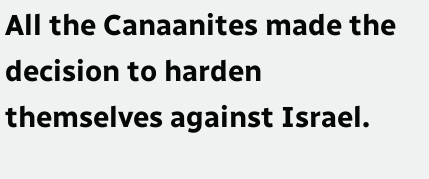All the Canaanites made the decision to harden themselves against Israel.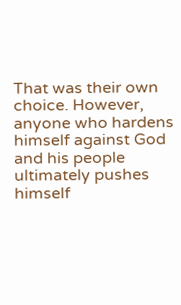That was their own choice. However, anyone who hardens himself against God and his people ultimately pushes himself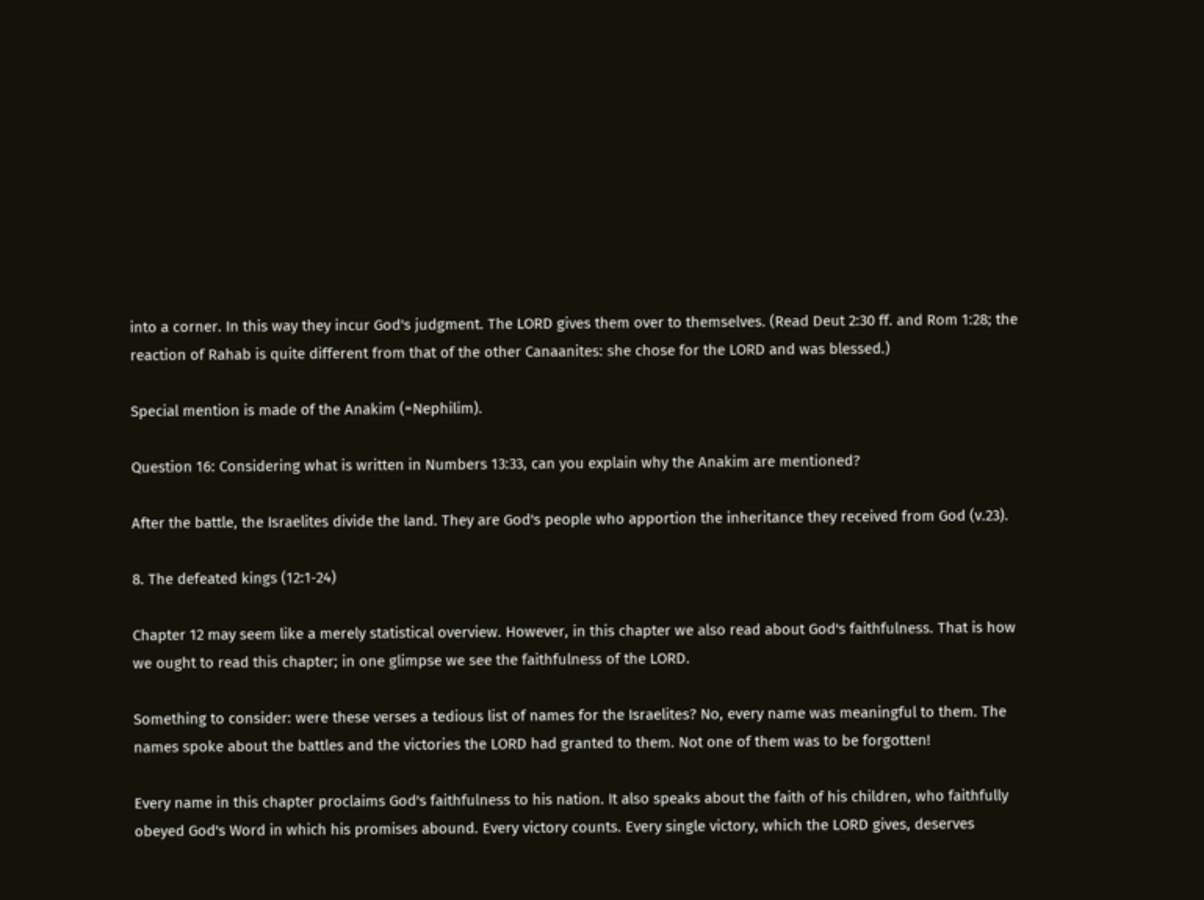into a corner. In this way they incur God's judgment. The LORD gives them over to themselves. (Read Deut 2:30 ff. and Rom 1:28; the reaction of Rahab is quite different from that of the other Canaanites: she chose for the LORD and was blessed.)

Special mention is made of the Anakim (=Nephilim).

Question 16: Considering what is written in Numbers 13:33, can you explain why the Anakim are mentioned?

After the battle, the Israelites divide the land. They are God's people who apportion the inheritance they received from God (v.23).

8. The defeated kings (12:1‑24)

Chapter 12 may seem like a merely statistical overview. However, in this chapter we also read about God's faithfulness. That is how we ought to read this chapter; in one glimpse we see the faithfulness of the LORD.

Something to consider: were these verses a tedious list of names for the Israelites? No, every name was meaningful to them. The names spoke about the battles and the victories the LORD had granted to them. Not one of them was to be forgotten!

Every name in this chapter proclaims God's faithfulness to his nation. It also speaks about the faith of his children, who faithfully obeyed God's Word in which his promises abound. Every victory counts. Every single victory, which the LORD gives, deserves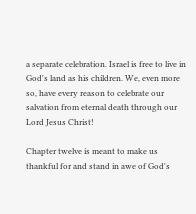a separate celebration. Israel is free to live in God's land as his children. We, even more so, have every reason to celebrate our salvation from eternal death through our Lord Jesus Christ!

Chapter twelve is meant to make us thankful for and stand in awe of God's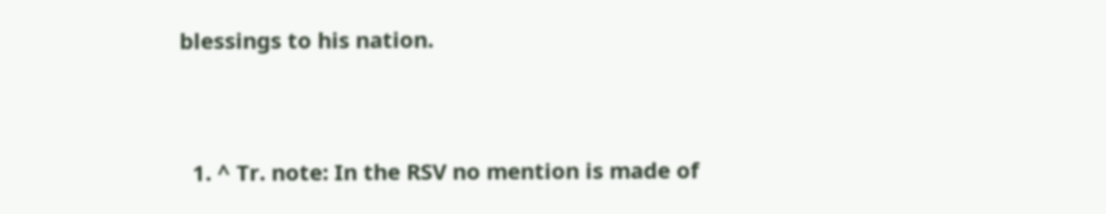blessings to his nation.


  1. ^ Tr. note: In the RSV no mention is made of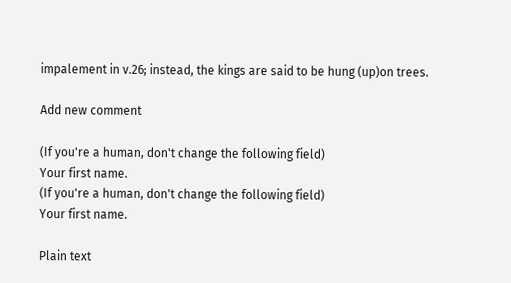impalement in v.26; instead, the kings are said to be hung (up)on trees.

Add new comment

(If you're a human, don't change the following field)
Your first name.
(If you're a human, don't change the following field)
Your first name.

Plain text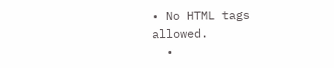• No HTML tags allowed.
  •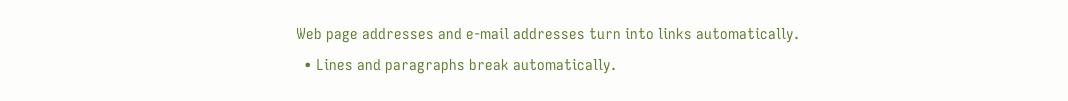Web page addresses and e-mail addresses turn into links automatically.
  • Lines and paragraphs break automatically.